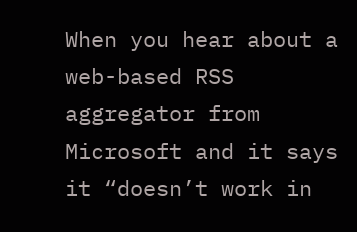When you hear about a web-based RSS aggregator from Microsoft and it says it “doesn’t work in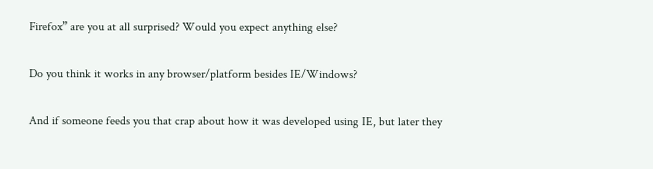Firefox” are you at all surprised? Would you expect anything else?

Do you think it works in any browser/platform besides IE/Windows?

And if someone feeds you that crap about how it was developed using IE, but later they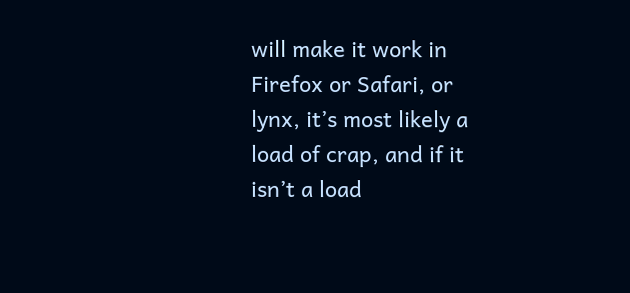will make it work in Firefox or Safari, or lynx, it’s most likely a load of crap, and if it isn’t a load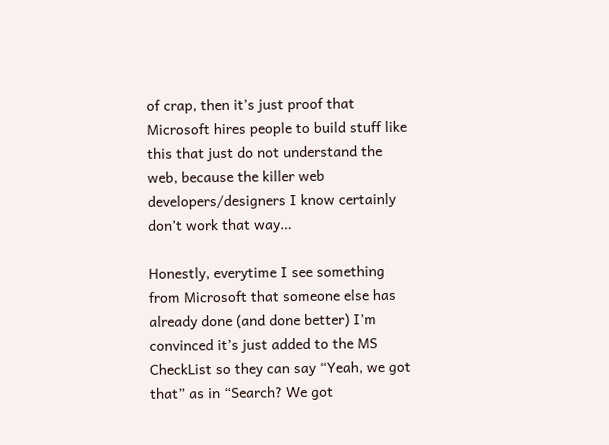of crap, then it’s just proof that Microsoft hires people to build stuff like this that just do not understand the web, because the killer web developers/designers I know certainly don’t work that way…

Honestly, everytime I see something from Microsoft that someone else has already done (and done better) I’m convinced it’s just added to the MS CheckList so they can say “Yeah, we got that” as in “Search? We got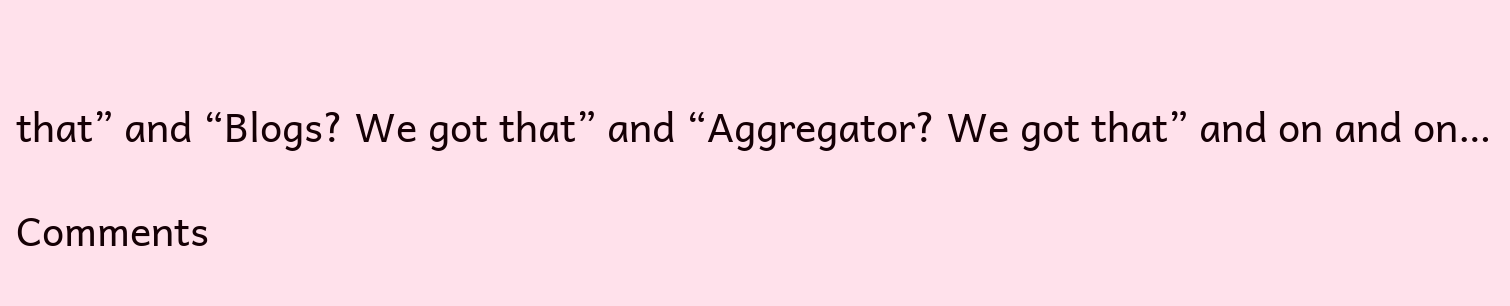that” and “Blogs? We got that” and “Aggregator? We got that” and on and on…

Comments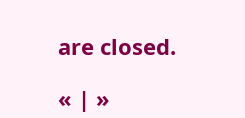are closed.

« | »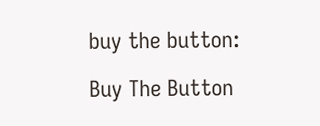buy the button:

Buy The Button